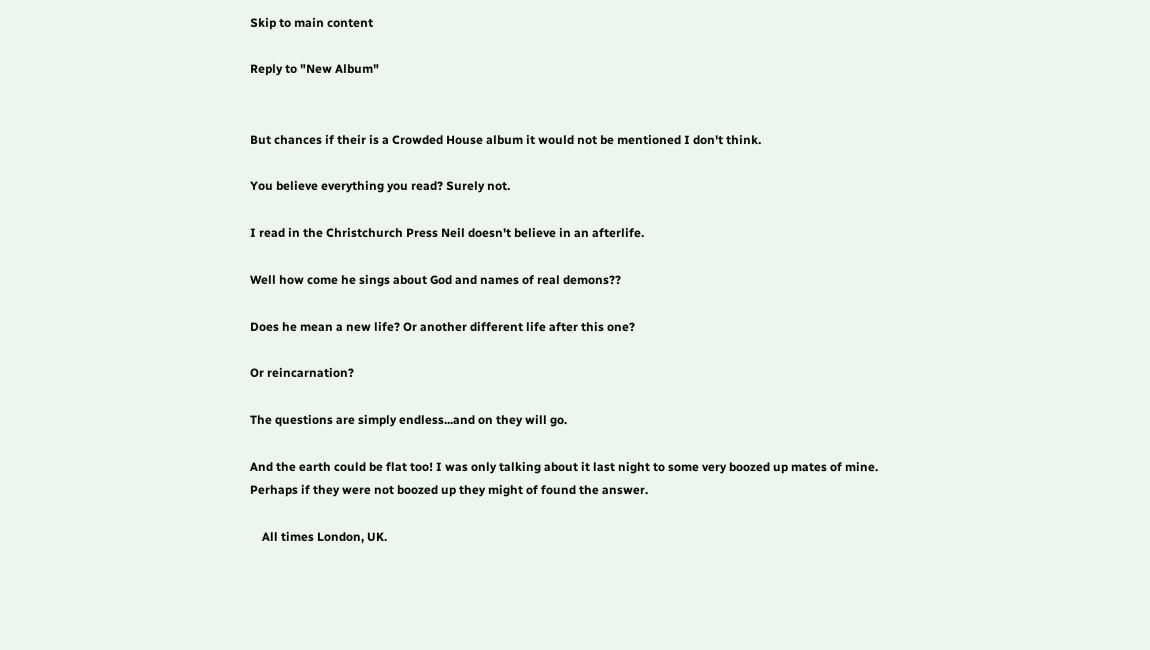Skip to main content

Reply to "New Album"


But chances if their is a Crowded House album it would not be mentioned I don't think.

You believe everything you read? Surely not.

I read in the Christchurch Press Neil doesn't believe in an afterlife.

Well how come he sings about God and names of real demons??

Does he mean a new life? Or another different life after this one?

Or reincarnation?

The questions are simply endless...and on they will go.

And the earth could be flat too! I was only talking about it last night to some very boozed up mates of mine. Perhaps if they were not boozed up they might of found the answer.

    All times London, UK.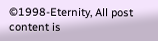©1998-Eternity, All post content is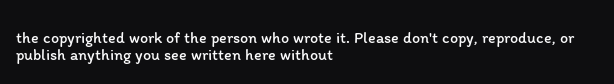the copyrighted work of the person who wrote it. Please don't copy, reproduce, or publish anything you see written here without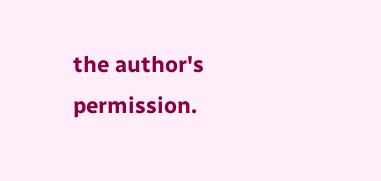the author's permission.